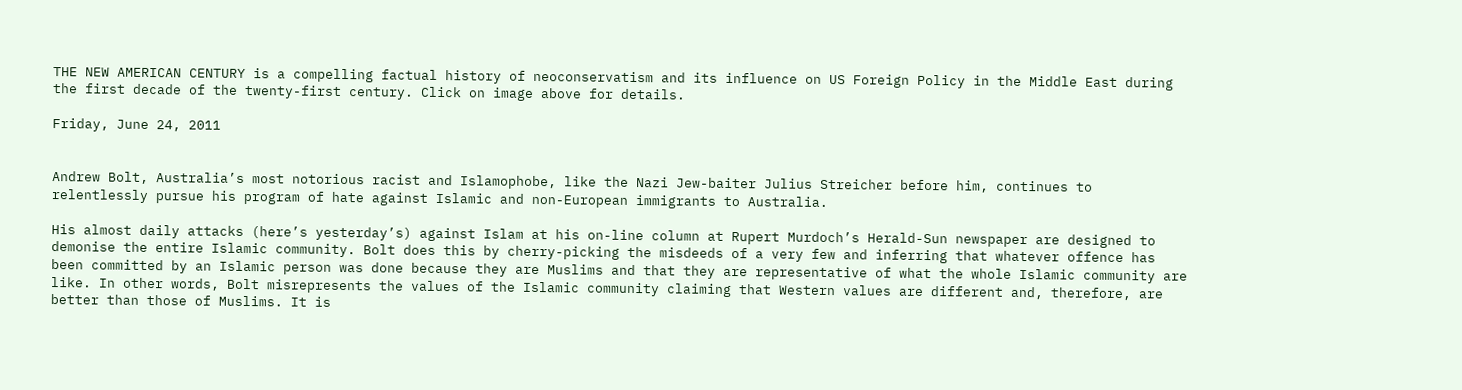THE NEW AMERICAN CENTURY is a compelling factual history of neoconservatism and its influence on US Foreign Policy in the Middle East during the first decade of the twenty-first century. Click on image above for details.

Friday, June 24, 2011


Andrew Bolt, Australia’s most notorious racist and Islamophobe, like the Nazi Jew-baiter Julius Streicher before him, continues to relentlessly pursue his program of hate against Islamic and non-European immigrants to Australia.

His almost daily attacks (here’s yesterday’s) against Islam at his on-line column at Rupert Murdoch’s Herald-Sun newspaper are designed to demonise the entire Islamic community. Bolt does this by cherry-picking the misdeeds of a very few and inferring that whatever offence has been committed by an Islamic person was done because they are Muslims and that they are representative of what the whole Islamic community are like. In other words, Bolt misrepresents the values of the Islamic community claiming that Western values are different and, therefore, are better than those of Muslims. It is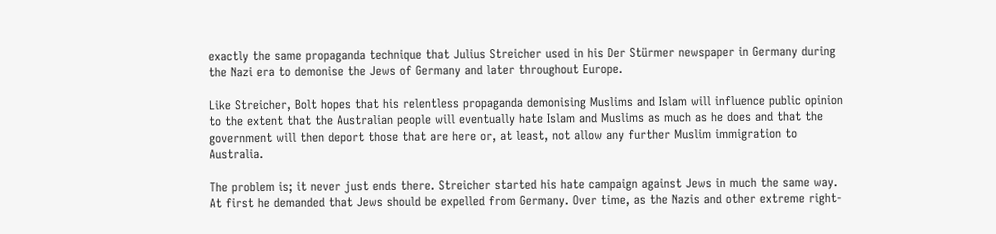exactly the same propaganda technique that Julius Streicher used in his Der Stürmer newspaper in Germany during the Nazi era to demonise the Jews of Germany and later throughout Europe.

Like Streicher, Bolt hopes that his relentless propaganda demonising Muslims and Islam will influence public opinion to the extent that the Australian people will eventually hate Islam and Muslims as much as he does and that the government will then deport those that are here or, at least, not allow any further Muslim immigration to Australia.

The problem is; it never just ends there. Streicher started his hate campaign against Jews in much the same way. At first he demanded that Jews should be expelled from Germany. Over time, as the Nazis and other extreme right-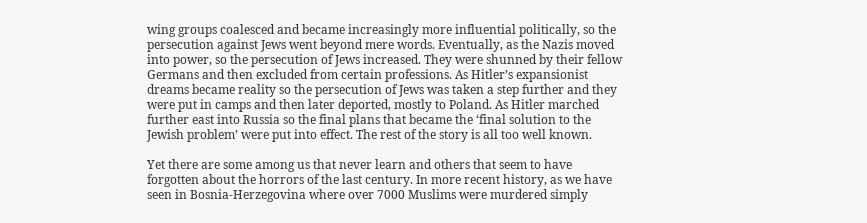wing groups coalesced and became increasingly more influential politically, so the persecution against Jews went beyond mere words. Eventually, as the Nazis moved into power, so the persecution of Jews increased. They were shunned by their fellow Germans and then excluded from certain professions. As Hitler’s expansionist dreams became reality so the persecution of Jews was taken a step further and they were put in camps and then later deported, mostly to Poland. As Hitler marched further east into Russia so the final plans that became the ‘final solution to the Jewish problem’ were put into effect. The rest of the story is all too well known.

Yet there are some among us that never learn and others that seem to have forgotten about the horrors of the last century. In more recent history, as we have seen in Bosnia-Herzegovina where over 7000 Muslims were murdered simply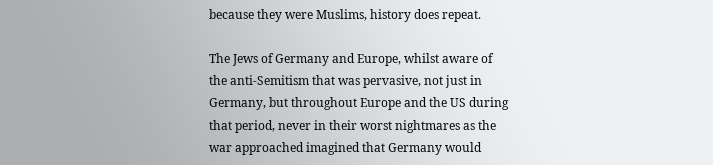because they were Muslims, history does repeat.

The Jews of Germany and Europe, whilst aware of the anti-Semitism that was pervasive, not just in Germany, but throughout Europe and the US during that period, never in their worst nightmares as the war approached imagined that Germany would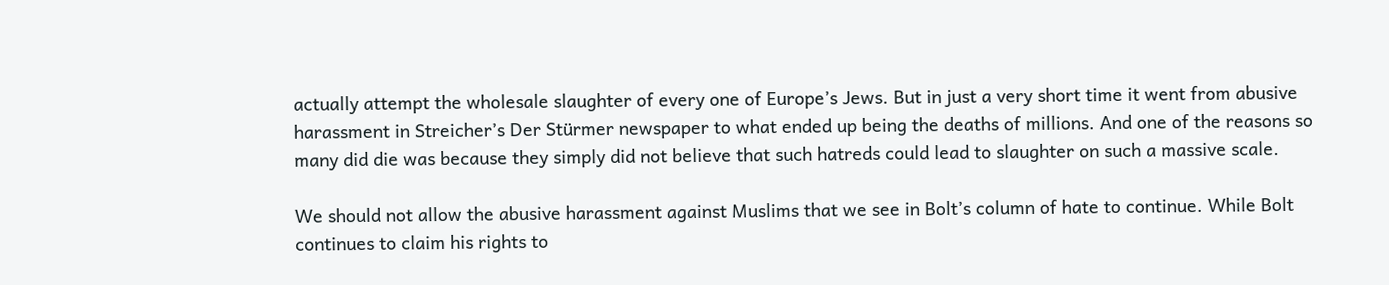actually attempt the wholesale slaughter of every one of Europe’s Jews. But in just a very short time it went from abusive harassment in Streicher’s Der Stürmer newspaper to what ended up being the deaths of millions. And one of the reasons so many did die was because they simply did not believe that such hatreds could lead to slaughter on such a massive scale.

We should not allow the abusive harassment against Muslims that we see in Bolt’s column of hate to continue. While Bolt continues to claim his rights to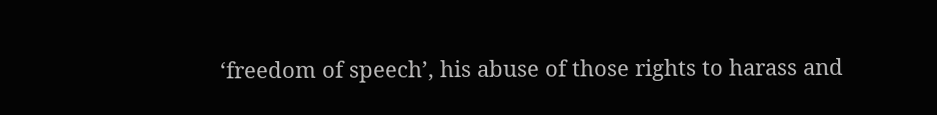‘freedom of speech’, his abuse of those rights to harass and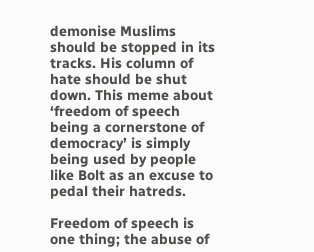demonise Muslims should be stopped in its tracks. His column of hate should be shut down. This meme about ‘freedom of speech being a cornerstone of democracy’ is simply being used by people like Bolt as an excuse to pedal their hatreds.

Freedom of speech is one thing; the abuse of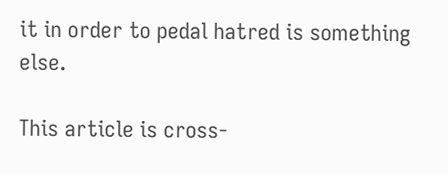it in order to pedal hatred is something else.

This article is cross-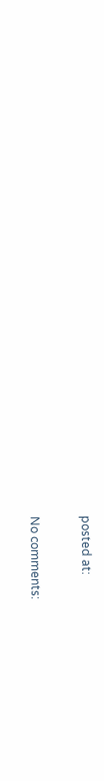posted at:

No comments: